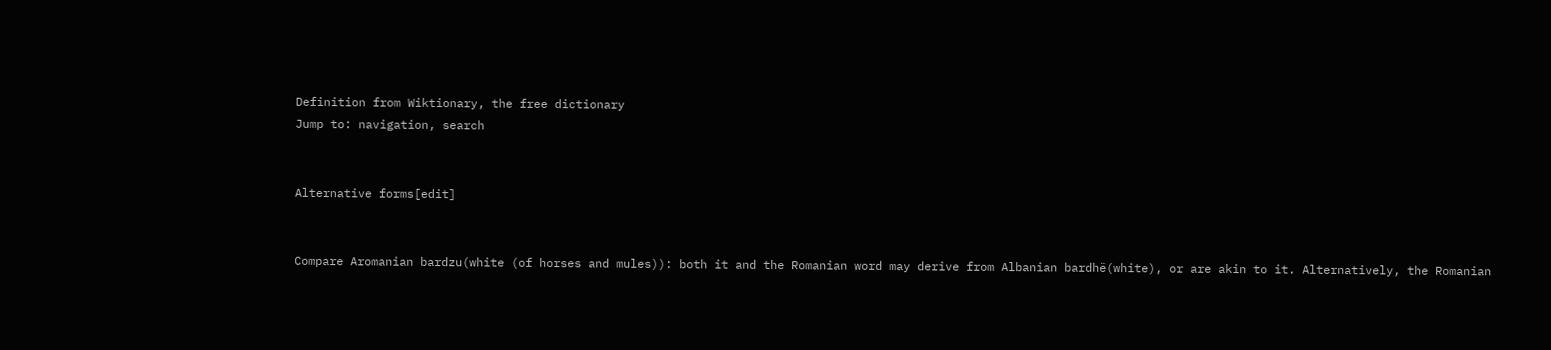Definition from Wiktionary, the free dictionary
Jump to: navigation, search


Alternative forms[edit]


Compare Aromanian bardzu(white (of horses and mules)): both it and the Romanian word may derive from Albanian bardhë(white), or are akin to it. Alternatively, the Romanian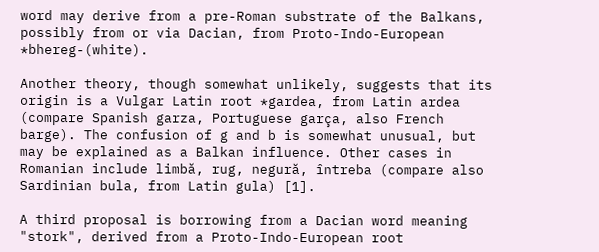word may derive from a pre-Roman substrate of the Balkans, possibly from or via Dacian, from Proto-Indo-European *bhereg-(white).

Another theory, though somewhat unlikely, suggests that its origin is a Vulgar Latin root *gardea, from Latin ardea (compare Spanish garza, Portuguese garça, also French barge). The confusion of g and b is somewhat unusual, but may be explained as a Balkan influence. Other cases in Romanian include limbă, rug, negură, întreba (compare also Sardinian bula, from Latin gula) [1].

A third proposal is borrowing from a Dacian word meaning "stork", derived from a Proto-Indo-European root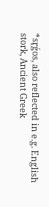*sr̥ǵos, also reflected in e.g. English stork, Ancient Greek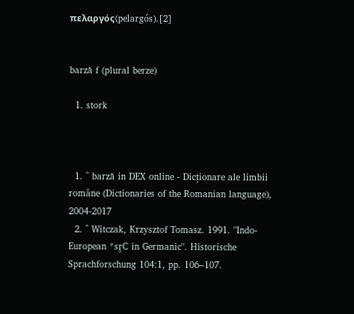πελαργός(pelargós).[2]


barză f (plural berze)

  1. stork



  1. ^ barză in DEX online - Dicționare ale limbii române (Dictionaries of the Romanian language), 2004-2017
  2. ^ Witczak, Krzysztof Tomasz. 1991. "Indo-European *sr̥C in Germanic". Historische Sprachforschung 104:1, pp. 106–107.